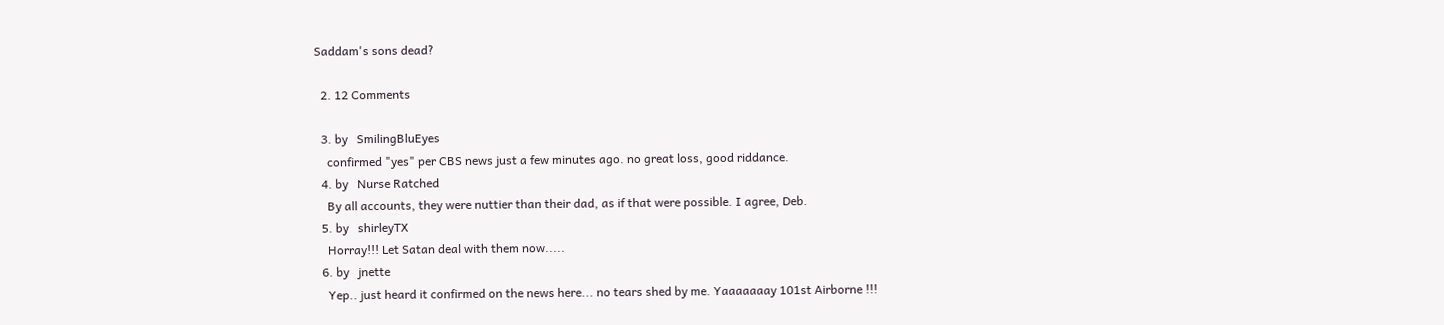Saddam's sons dead?

  2. 12 Comments

  3. by   SmilingBluEyes
    confirmed "yes" per CBS news just a few minutes ago. no great loss, good riddance.
  4. by   Nurse Ratched
    By all accounts, they were nuttier than their dad, as if that were possible. I agree, Deb.
  5. by   shirleyTX
    Horray!!! Let Satan deal with them now.....
  6. by   jnette
    Yep.. just heard it confirmed on the news here... no tears shed by me. Yaaaaaaay 101st Airborne !!!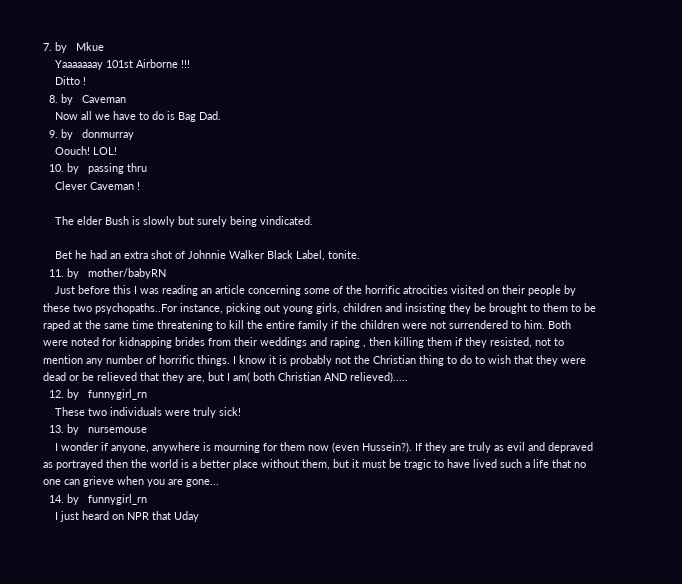7. by   Mkue
    Yaaaaaaay 101st Airborne !!!
    Ditto !
  8. by   Caveman
    Now all we have to do is Bag Dad.
  9. by   donmurray
    Oouch! LOL!
  10. by   passing thru
    Clever Caveman !

    The elder Bush is slowly but surely being vindicated.

    Bet he had an extra shot of Johnnie Walker Black Label, tonite.
  11. by   mother/babyRN
    Just before this I was reading an article concerning some of the horrific atrocities visited on their people by these two psychopaths..For instance, picking out young girls, children and insisting they be brought to them to be raped at the same time threatening to kill the entire family if the children were not surrendered to him. Both were noted for kidnapping brides from their weddings and raping , then killing them if they resisted, not to mention any number of horrific things. I know it is probably not the Christian thing to do to wish that they were dead or be relieved that they are, but I am( both Christian AND relieved).....
  12. by   funnygirl_rn
    These two individuals were truly sick!
  13. by   nursemouse
    I wonder if anyone, anywhere is mourning for them now (even Hussein?). If they are truly as evil and depraved as portrayed then the world is a better place without them, but it must be tragic to have lived such a life that no one can grieve when you are gone...
  14. by   funnygirl_rn
    I just heard on NPR that Uday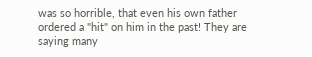was so horrible, that even his own father ordered a "hit" on him in the past! They are saying many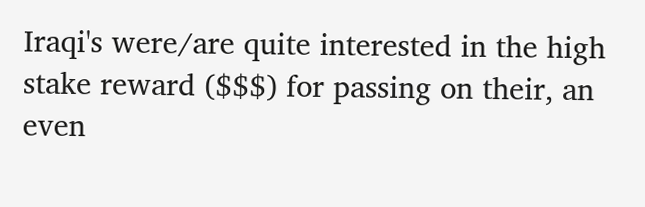Iraqi's were/are quite interested in the high stake reward ($$$) for passing on their, an even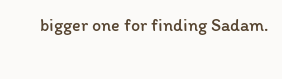bigger one for finding Sadam.